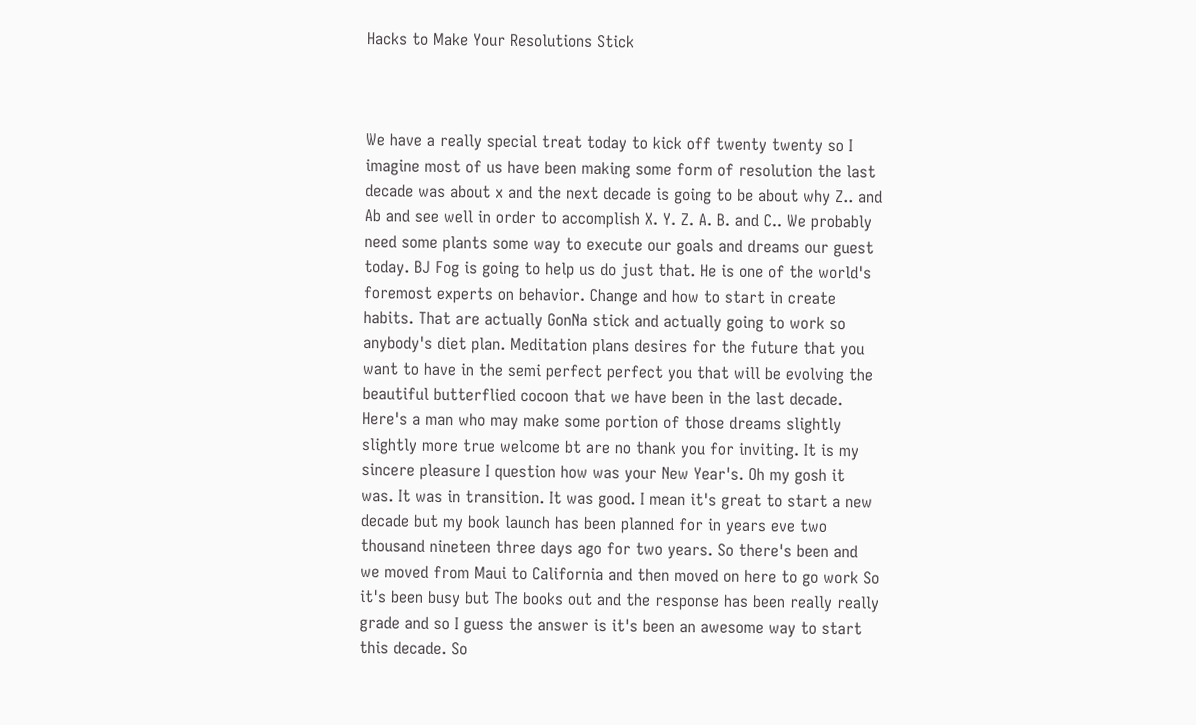Hacks to Make Your Resolutions Stick



We have a really special treat today to kick off twenty twenty so I imagine most of us have been making some form of resolution the last decade was about x and the next decade is going to be about why Z.. and Ab and see well in order to accomplish X. Y. Z. A. B. and C.. We probably need some plants some way to execute our goals and dreams our guest today. BJ Fog is going to help us do just that. He is one of the world's foremost experts on behavior. Change and how to start in create habits. That are actually GonNa stick and actually going to work so anybody's diet plan. Meditation plans desires for the future that you want to have in the semi perfect perfect you that will be evolving the beautiful butterflied cocoon that we have been in the last decade. Here's a man who may make some portion of those dreams slightly slightly more true welcome bt are no thank you for inviting. It is my sincere pleasure I question how was your New Year's. Oh my gosh it was. It was in transition. It was good. I mean it's great to start a new decade but my book launch has been planned for in years eve two thousand nineteen three days ago for two years. So there's been and we moved from Maui to California and then moved on here to go work So it's been busy but The books out and the response has been really really grade and so I guess the answer is it's been an awesome way to start this decade. So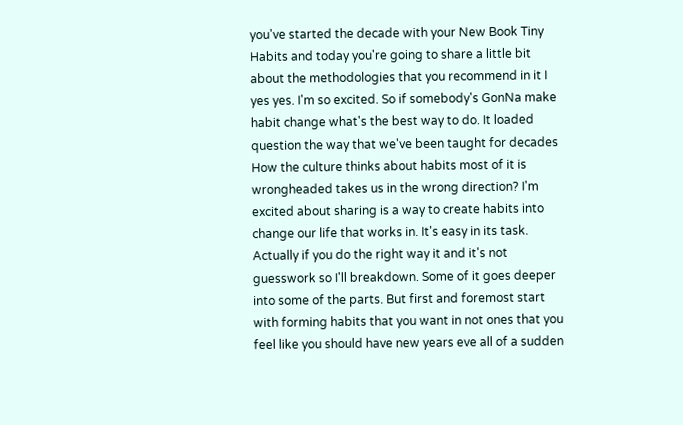you've started the decade with your New Book Tiny Habits and today you're going to share a little bit about the methodologies that you recommend in it I yes yes. I'm so excited. So if somebody's GonNa make habit change what's the best way to do. It loaded question the way that we've been taught for decades How the culture thinks about habits most of it is wrongheaded takes us in the wrong direction? I'm excited about sharing is a way to create habits into change our life that works in. It's easy in its task. Actually if you do the right way it and it's not guesswork so I'll breakdown. Some of it goes deeper into some of the parts. But first and foremost start with forming habits that you want in not ones that you feel like you should have new years eve all of a sudden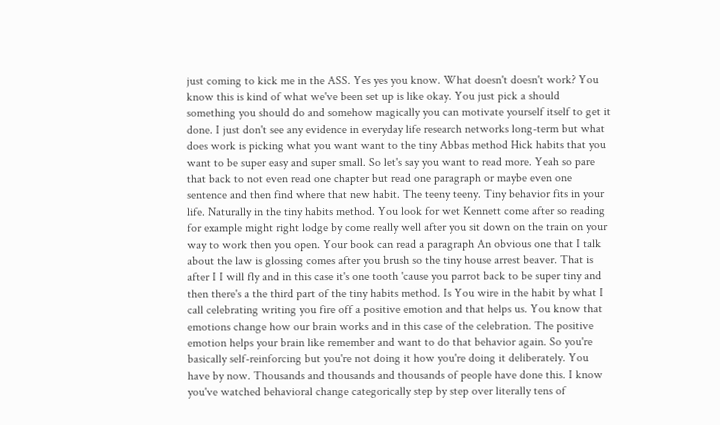just coming to kick me in the ASS. Yes yes you know. What doesn't doesn't work? You know this is kind of what we've been set up is like okay. You just pick a should something you should do and somehow magically you can motivate yourself itself to get it done. I just don't see any evidence in everyday life research networks long-term but what does work is picking what you want want to the tiny Abbas method Hick habits that you want to be super easy and super small. So let's say you want to read more. Yeah so pare that back to not even read one chapter but read one paragraph or maybe even one sentence and then find where that new habit. The teeny teeny. Tiny behavior fits in your life. Naturally in the tiny habits method. You look for wet Kennett come after so reading for example might right lodge by come really well after you sit down on the train on your way to work then you open. Your book can read a paragraph An obvious one that I talk about the law is glossing comes after you brush so the tiny house arrest beaver. That is after I I will fly and in this case it's one tooth 'cause you parrot back to be super tiny and then there's a the third part of the tiny habits method. Is You wire in the habit by what I call celebrating writing you fire off a positive emotion and that helps us. You know that emotions change how our brain works and in this case of the celebration. The positive emotion helps your brain like remember and want to do that behavior again. So you're basically self-reinforcing but you're not doing it how you're doing it deliberately. You have by now. Thousands and thousands and thousands of people have done this. I know you've watched behavioral change categorically step by step over literally tens of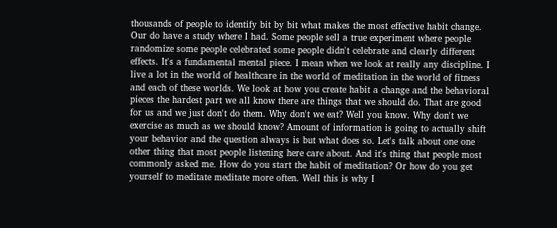thousands of people to identify bit by bit what makes the most effective habit change. Our do have a study where I had. Some people sell a true experiment where people randomize some people celebrated some people didn't celebrate and clearly different effects. It's a fundamental mental piece. I mean when we look at really any discipline. I live a lot in the world of healthcare in the world of meditation in the world of fitness and each of these worlds. We look at how you create habit a change and the behavioral pieces the hardest part we all know there are things that we should do. That are good for us and we just don't do them. Why don't we eat? Well you know. Why don't we exercise as much as we should know? Amount of information is going to actually shift your behavior and the question always is but what does so. Let's talk about one one other thing that most people listening here care about. And it's thing that people most commonly asked me. How do you start the habit of meditation? Or how do you get yourself to meditate meditate more often. Well this is why I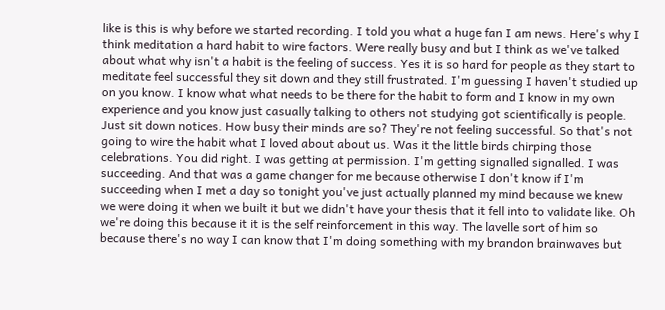like is this is why before we started recording. I told you what a huge fan I am news. Here's why I think meditation a hard habit to wire factors. Were really busy and but I think as we've talked about what why isn't a habit is the feeling of success. Yes it is so hard for people as they start to meditate feel successful they sit down and they still frustrated. I'm guessing I haven't studied up on you know. I know what what needs to be there for the habit to form and I know in my own experience and you know just casually talking to others not studying got scientifically is people. Just sit down notices. How busy their minds are so? They're not feeling successful. So that's not going to wire the habit what I loved about about us. Was it the little birds chirping those celebrations. You did right. I was getting at permission. I'm getting signalled signalled. I was succeeding. And that was a game changer for me because otherwise I don't know if I'm succeeding when I met a day so tonight you've just actually planned my mind because we knew we were doing it when we built it but we didn't have your thesis that it fell into to validate like. Oh we're doing this because it it is the self reinforcement in this way. The lavelle sort of him so because there's no way I can know that I'm doing something with my brandon brainwaves but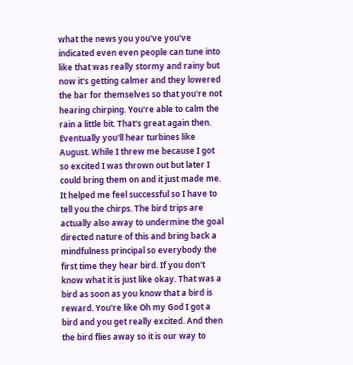what the news you you've you've indicated even even people can tune into like that was really stormy and rainy but now it's getting calmer and they lowered the bar for themselves so that you're not hearing chirping. You're able to calm the rain a little bit. That's great again then. Eventually you'll hear turbines like August. While I threw me because I got so excited I was thrown out but later I could bring them on and it just made me. It helped me feel successful so I have to tell you the chirps. The bird trips are actually also away to undermine the goal directed nature of this and bring back a mindfulness principal so everybody the first time they hear bird. If you don't know what it is just like okay. That was a bird as soon as you know that a bird is reward. You're like Oh my God I got a bird and you get really excited. And then the bird flies away so it is our way to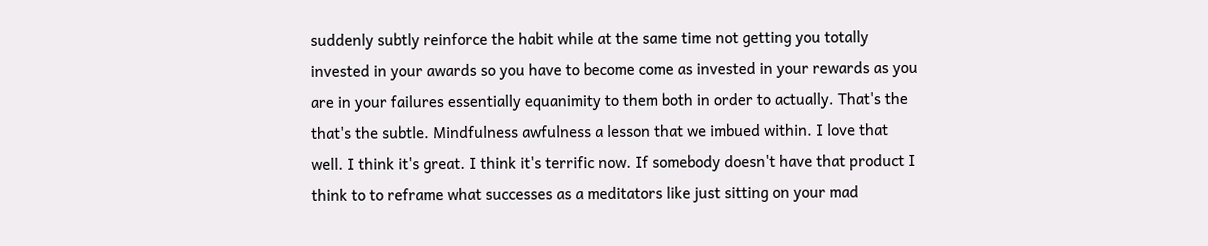suddenly subtly reinforce the habit while at the same time not getting you totally invested in your awards so you have to become come as invested in your rewards as you are in your failures essentially equanimity to them both in order to actually. That's the that's the subtle. Mindfulness awfulness a lesson that we imbued within. I love that well. I think it's great. I think it's terrific now. If somebody doesn't have that product I think to to reframe what successes as a meditators like just sitting on your mad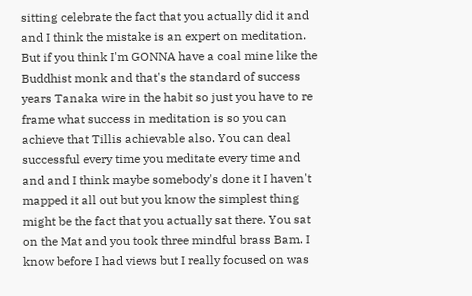sitting celebrate the fact that you actually did it and and I think the mistake is an expert on meditation. But if you think I'm GONNA have a coal mine like the Buddhist monk and that's the standard of success years Tanaka wire in the habit so just you have to re frame what success in meditation is so you can achieve that Tillis achievable also. You can deal successful every time you meditate every time and and and I think maybe somebody's done it I haven't mapped it all out but you know the simplest thing might be the fact that you actually sat there. You sat on the Mat and you took three mindful brass Bam. I know before I had views but I really focused on was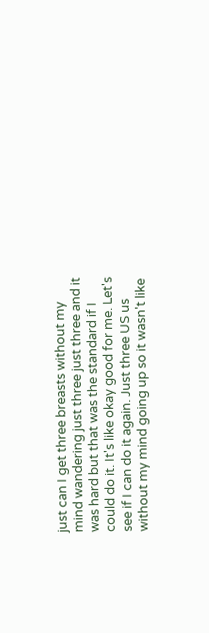just can I get three breasts without my mind wandering just three just three and it was hard but that was the standard if I could do it. It's like okay good for me. Let's see if I can do it again. Just three US us without my mind going up so it wasn't like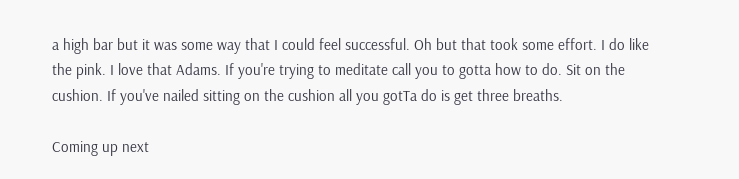a high bar but it was some way that I could feel successful. Oh but that took some effort. I do like the pink. I love that Adams. If you're trying to meditate call you to gotta how to do. Sit on the cushion. If you've nailed sitting on the cushion all you gotTa do is get three breaths.

Coming up next